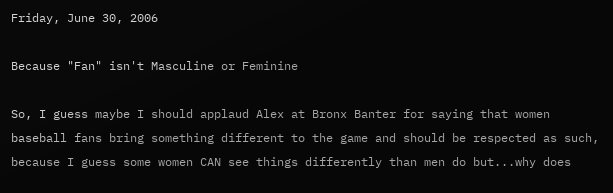Friday, June 30, 2006

Because "Fan" isn't Masculine or Feminine

So, I guess maybe I should applaud Alex at Bronx Banter for saying that women baseball fans bring something different to the game and should be respected as such, because I guess some women CAN see things differently than men do but...why does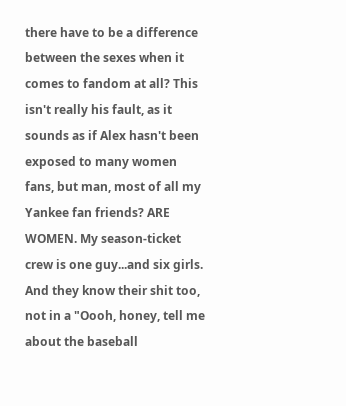there have to be a difference between the sexes when it comes to fandom at all? This isn't really his fault, as it sounds as if Alex hasn't been exposed to many women fans, but man, most of all my Yankee fan friends? ARE WOMEN. My season-ticket crew is one guy...and six girls. And they know their shit too, not in a "Oooh, honey, tell me about the baseball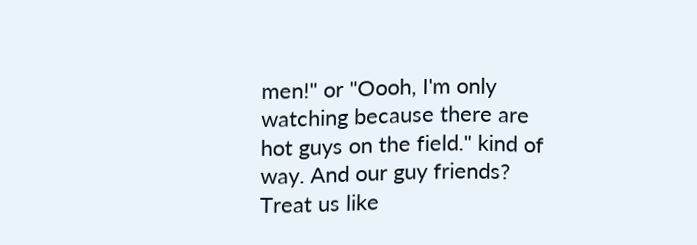men!" or "Oooh, I'm only watching because there are hot guys on the field." kind of way. And our guy friends? Treat us like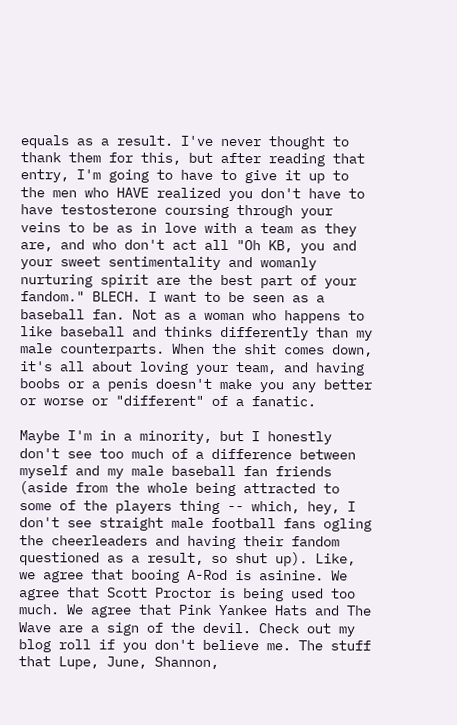equals as a result. I've never thought to thank them for this, but after reading that entry, I'm going to have to give it up to the men who HAVE realized you don't have to have testosterone coursing through your veins to be as in love with a team as they are, and who don't act all "Oh KB, you and your sweet sentimentality and womanly nurturing spirit are the best part of your fandom." BLECH. I want to be seen as a baseball fan. Not as a woman who happens to like baseball and thinks differently than my male counterparts. When the shit comes down, it's all about loving your team, and having boobs or a penis doesn't make you any better or worse or "different" of a fanatic.

Maybe I'm in a minority, but I honestly don't see too much of a difference between myself and my male baseball fan friends (aside from the whole being attracted to some of the players thing -- which, hey, I don't see straight male football fans ogling the cheerleaders and having their fandom questioned as a result, so shut up). Like, we agree that booing A-Rod is asinine. We agree that Scott Proctor is being used too much. We agree that Pink Yankee Hats and The Wave are a sign of the devil. Check out my blog roll if you don't believe me. The stuff that Lupe, June, Shannon,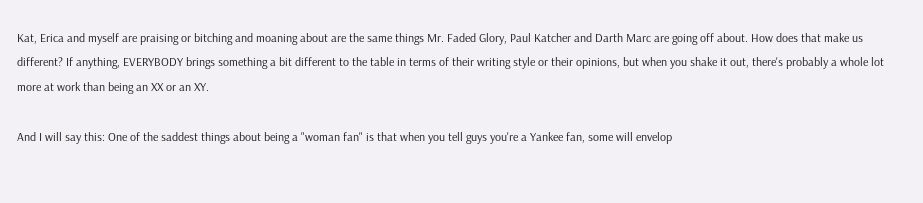Kat, Erica and myself are praising or bitching and moaning about are the same things Mr. Faded Glory, Paul Katcher and Darth Marc are going off about. How does that make us different? If anything, EVERYBODY brings something a bit different to the table in terms of their writing style or their opinions, but when you shake it out, there's probably a whole lot more at work than being an XX or an XY.

And I will say this: One of the saddest things about being a "woman fan" is that when you tell guys you're a Yankee fan, some will envelop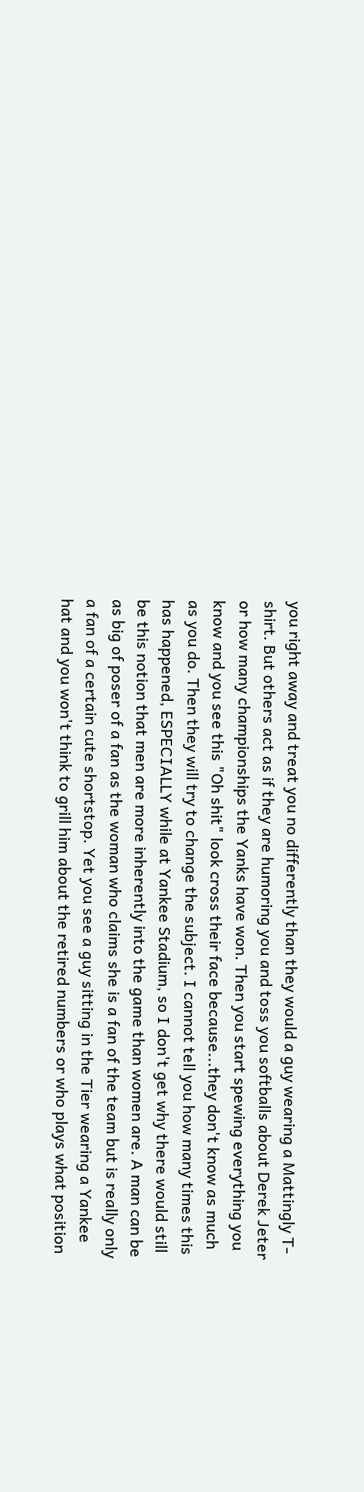you right away and treat you no differently than they would a guy wearing a Mattingly T-shirt. But others act as if they are humoring you and toss you softballs about Derek Jeter or how many championships the Yanks have won. Then you start spewing everything you know and you see this "Oh shit" look cross their face because...they don't know as much as you do. Then they will try to change the subject. I cannot tell you how many times this has happened, ESPECIALLY while at Yankee Stadium, so I don't get why there would still be this notion that men are more inherently into the game than women are. A man can be as big of poser of a fan as the woman who claims she is a fan of the team but is really only a fan of a certain cute shortstop. Yet you see a guy sitting in the Tier wearing a Yankee hat and you won't think to grill him about the retired numbers or who plays what position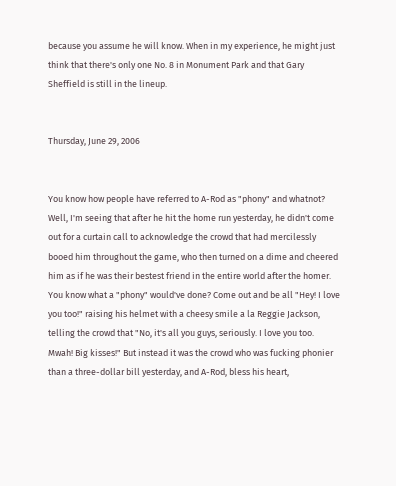because you assume he will know. When in my experience, he might just think that there's only one No. 8 in Monument Park and that Gary Sheffield is still in the lineup.


Thursday, June 29, 2006


You know how people have referred to A-Rod as "phony" and whatnot? Well, I'm seeing that after he hit the home run yesterday, he didn't come out for a curtain call to acknowledge the crowd that had mercilessly booed him throughout the game, who then turned on a dime and cheered him as if he was their bestest friend in the entire world after the homer. You know what a "phony" would've done? Come out and be all "Hey! I love you too!" raising his helmet with a cheesy smile a la Reggie Jackson, telling the crowd that "No, it's all you guys, seriously. I love you too. Mwah! Big kisses!" But instead it was the crowd who was fucking phonier than a three-dollar bill yesterday, and A-Rod, bless his heart,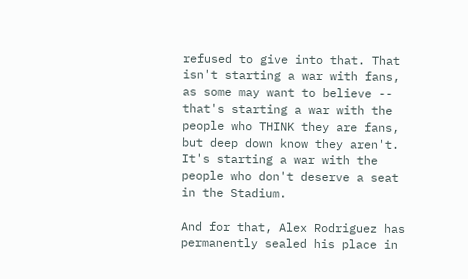refused to give into that. That isn't starting a war with fans, as some may want to believe -- that's starting a war with the people who THINK they are fans, but deep down know they aren't. It's starting a war with the people who don't deserve a seat in the Stadium.

And for that, Alex Rodriguez has permanently sealed his place in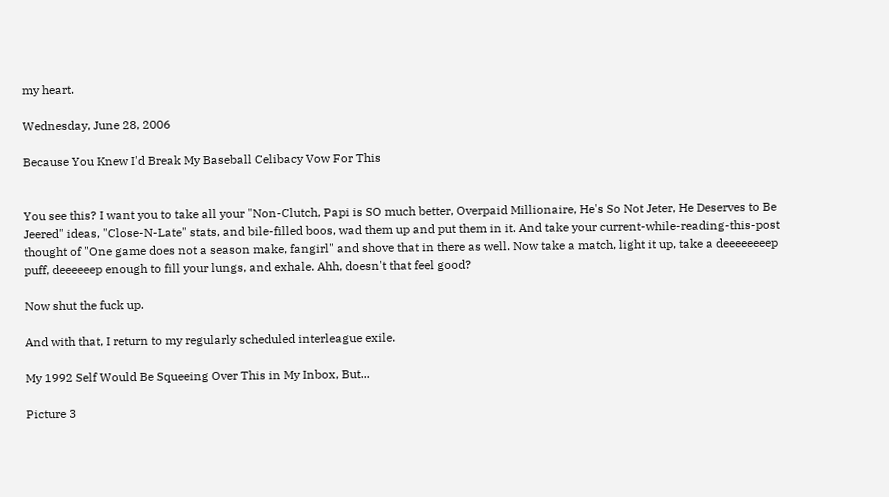my heart.

Wednesday, June 28, 2006

Because You Knew I'd Break My Baseball Celibacy Vow For This


You see this? I want you to take all your "Non-Clutch, Papi is SO much better, Overpaid Millionaire, He's So Not Jeter, He Deserves to Be Jeered" ideas, "Close-N-Late" stats, and bile-filled boos, wad them up and put them in it. And take your current-while-reading-this-post thought of "One game does not a season make, fangirl" and shove that in there as well. Now take a match, light it up, take a deeeeeeeep puff, deeeeeep enough to fill your lungs, and exhale. Ahh, doesn't that feel good?

Now shut the fuck up.

And with that, I return to my regularly scheduled interleague exile.

My 1992 Self Would Be Squeeing Over This in My Inbox, But...

Picture 3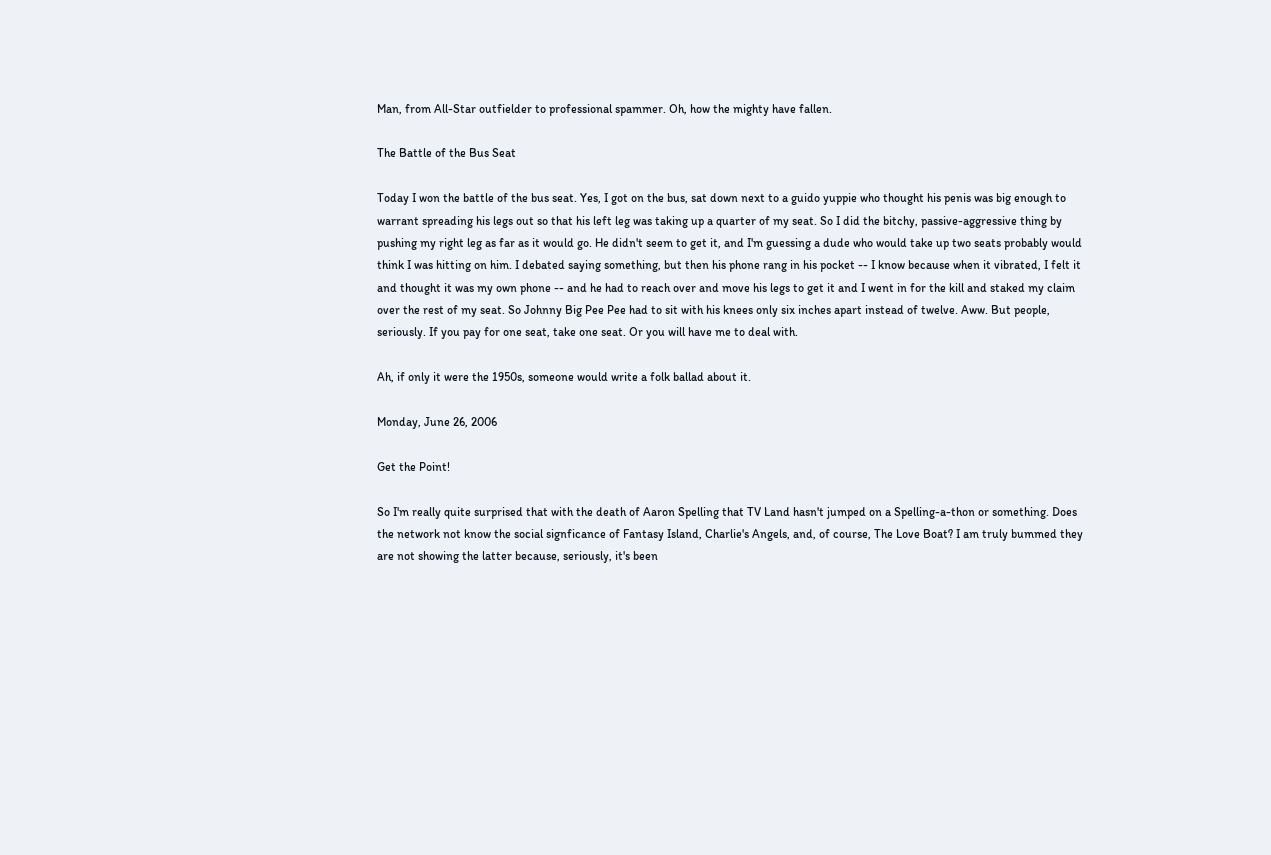Man, from All-Star outfielder to professional spammer. Oh, how the mighty have fallen.

The Battle of the Bus Seat

Today I won the battle of the bus seat. Yes, I got on the bus, sat down next to a guido yuppie who thought his penis was big enough to warrant spreading his legs out so that his left leg was taking up a quarter of my seat. So I did the bitchy, passive-aggressive thing by pushing my right leg as far as it would go. He didn't seem to get it, and I'm guessing a dude who would take up two seats probably would think I was hitting on him. I debated saying something, but then his phone rang in his pocket -- I know because when it vibrated, I felt it and thought it was my own phone -- and he had to reach over and move his legs to get it and I went in for the kill and staked my claim over the rest of my seat. So Johnny Big Pee Pee had to sit with his knees only six inches apart instead of twelve. Aww. But people, seriously. If you pay for one seat, take one seat. Or you will have me to deal with.

Ah, if only it were the 1950s, someone would write a folk ballad about it.

Monday, June 26, 2006

Get the Point!

So I'm really quite surprised that with the death of Aaron Spelling that TV Land hasn't jumped on a Spelling-a-thon or something. Does the network not know the social signficance of Fantasy Island, Charlie's Angels, and, of course, The Love Boat? I am truly bummed they are not showing the latter because, seriously, it's been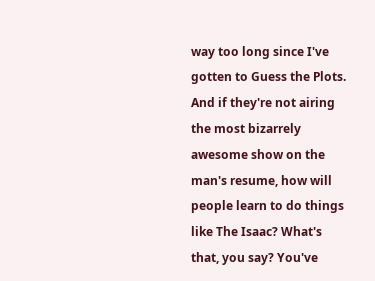way too long since I've gotten to Guess the Plots. And if they're not airing the most bizarrely awesome show on the man's resume, how will people learn to do things like The Isaac? What's that, you say? You've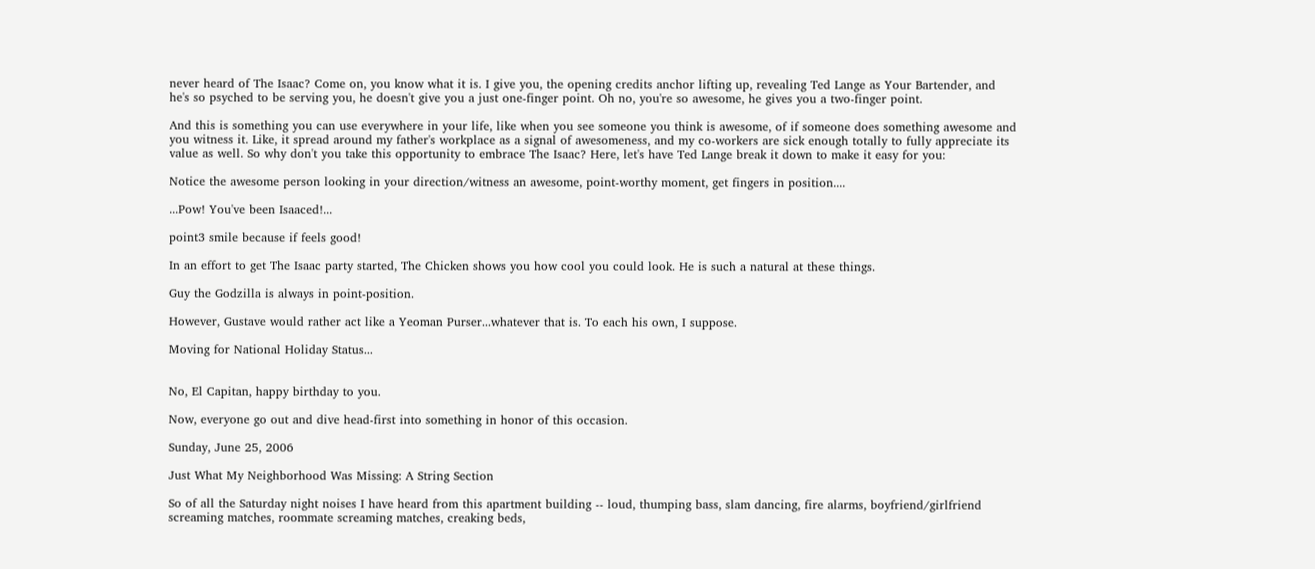never heard of The Isaac? Come on, you know what it is. I give you, the opening credits anchor lifting up, revealing Ted Lange as Your Bartender, and he's so psyched to be serving you, he doesn't give you a just one-finger point. Oh no, you're so awesome, he gives you a two-finger point.

And this is something you can use everywhere in your life, like when you see someone you think is awesome, of if someone does something awesome and you witness it. Like, it spread around my father's workplace as a signal of awesomeness, and my co-workers are sick enough totally to fully appreciate its value as well. So why don't you take this opportunity to embrace The Isaac? Here, let's have Ted Lange break it down to make it easy for you:

Notice the awesome person looking in your direction/witness an awesome, point-worthy moment, get fingers in position....

...Pow! You've been Isaaced!...

point3 smile because if feels good!

In an effort to get The Isaac party started, The Chicken shows you how cool you could look. He is such a natural at these things.

Guy the Godzilla is always in point-position.

However, Gustave would rather act like a Yeoman Purser...whatever that is. To each his own, I suppose.

Moving for National Holiday Status...


No, El Capitan, happy birthday to you.

Now, everyone go out and dive head-first into something in honor of this occasion.

Sunday, June 25, 2006

Just What My Neighborhood Was Missing: A String Section

So of all the Saturday night noises I have heard from this apartment building -- loud, thumping bass, slam dancing, fire alarms, boyfriend/girlfriend screaming matches, roommate screaming matches, creaking beds,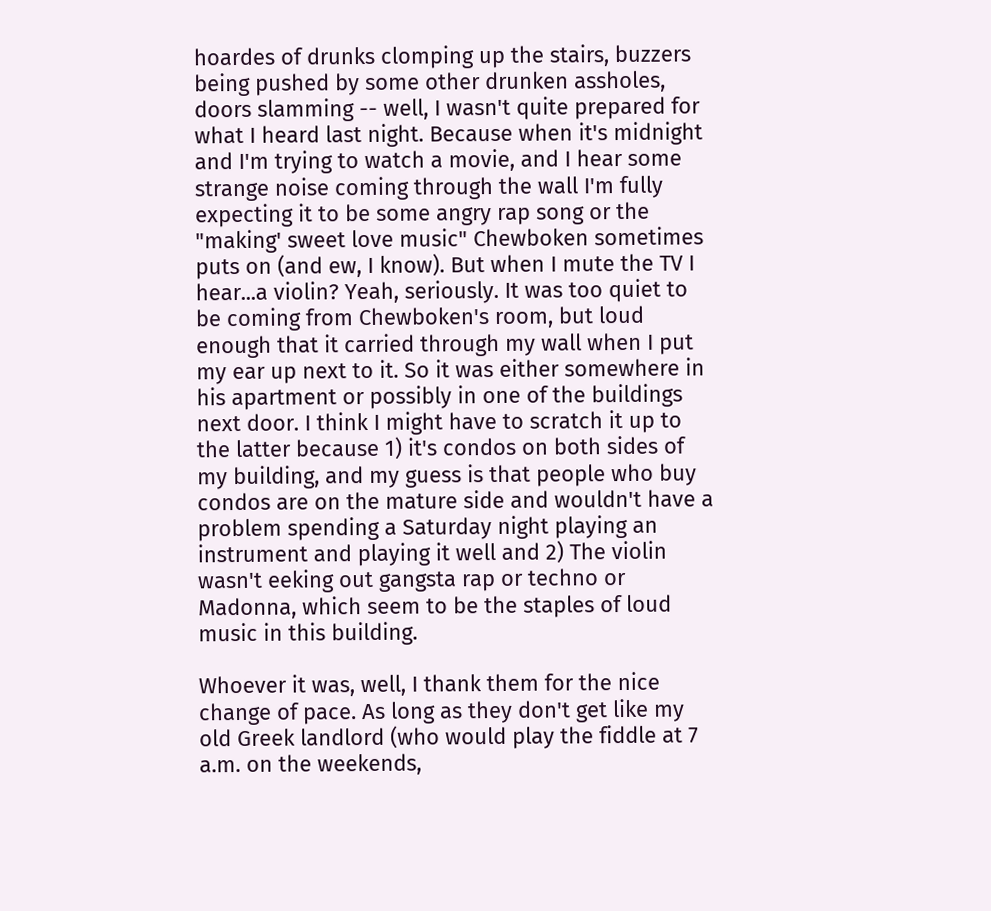hoardes of drunks clomping up the stairs, buzzers being pushed by some other drunken assholes, doors slamming -- well, I wasn't quite prepared for what I heard last night. Because when it's midnight and I'm trying to watch a movie, and I hear some strange noise coming through the wall I'm fully expecting it to be some angry rap song or the "making' sweet love music" Chewboken sometimes puts on (and ew, I know). But when I mute the TV I hear...a violin? Yeah, seriously. It was too quiet to be coming from Chewboken's room, but loud enough that it carried through my wall when I put my ear up next to it. So it was either somewhere in his apartment or possibly in one of the buildings next door. I think I might have to scratch it up to the latter because 1) it's condos on both sides of my building, and my guess is that people who buy condos are on the mature side and wouldn't have a problem spending a Saturday night playing an instrument and playing it well and 2) The violin wasn't eeking out gangsta rap or techno or Madonna, which seem to be the staples of loud music in this building.

Whoever it was, well, I thank them for the nice change of pace. As long as they don't get like my old Greek landlord (who would play the fiddle at 7 a.m. on the weekends,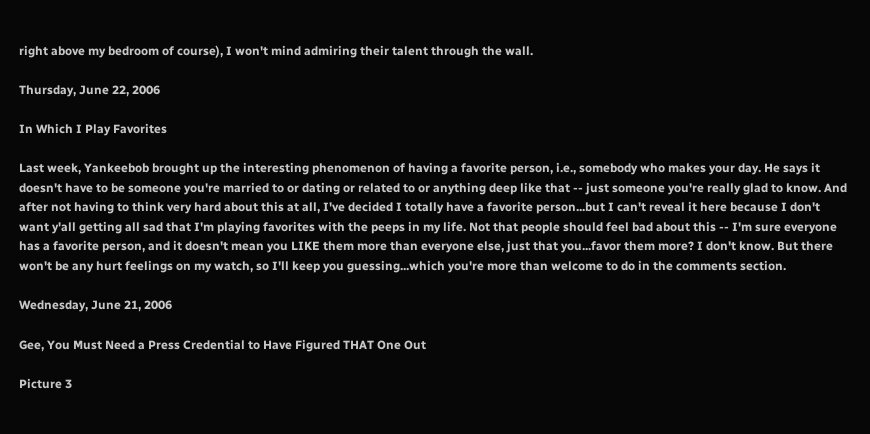right above my bedroom of course), I won't mind admiring their talent through the wall.

Thursday, June 22, 2006

In Which I Play Favorites

Last week, Yankeebob brought up the interesting phenomenon of having a favorite person, i.e., somebody who makes your day. He says it doesn't have to be someone you're married to or dating or related to or anything deep like that -- just someone you're really glad to know. And after not having to think very hard about this at all, I've decided I totally have a favorite person...but I can't reveal it here because I don't want y'all getting all sad that I'm playing favorites with the peeps in my life. Not that people should feel bad about this -- I'm sure everyone has a favorite person, and it doesn't mean you LIKE them more than everyone else, just that you...favor them more? I don't know. But there won't be any hurt feelings on my watch, so I'll keep you guessing...which you're more than welcome to do in the comments section.

Wednesday, June 21, 2006

Gee, You Must Need a Press Credential to Have Figured THAT One Out

Picture 3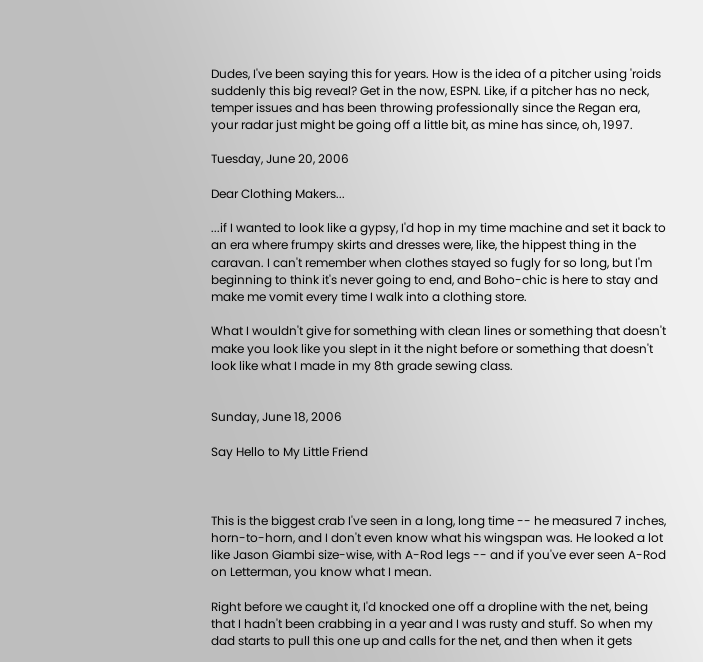Dudes, I've been saying this for years. How is the idea of a pitcher using 'roids suddenly this big reveal? Get in the now, ESPN. Like, if a pitcher has no neck, temper issues and has been throwing professionally since the Regan era, your radar just might be going off a little bit, as mine has since, oh, 1997.

Tuesday, June 20, 2006

Dear Clothing Makers...

...if I wanted to look like a gypsy, I'd hop in my time machine and set it back to an era where frumpy skirts and dresses were, like, the hippest thing in the caravan. I can't remember when clothes stayed so fugly for so long, but I'm beginning to think it's never going to end, and Boho-chic is here to stay and make me vomit every time I walk into a clothing store.

What I wouldn't give for something with clean lines or something that doesn't make you look like you slept in it the night before or something that doesn't look like what I made in my 8th grade sewing class.


Sunday, June 18, 2006

Say Hello to My Little Friend



This is the biggest crab I've seen in a long, long time -- he measured 7 inches, horn-to-horn, and I don't even know what his wingspan was. He looked a lot like Jason Giambi size-wise, with A-Rod legs -- and if you've ever seen A-Rod on Letterman, you know what I mean.

Right before we caught it, I'd knocked one off a dropline with the net, being that I hadn't been crabbing in a year and I was rusty and stuff. So when my dad starts to pull this one up and calls for the net, and then when it gets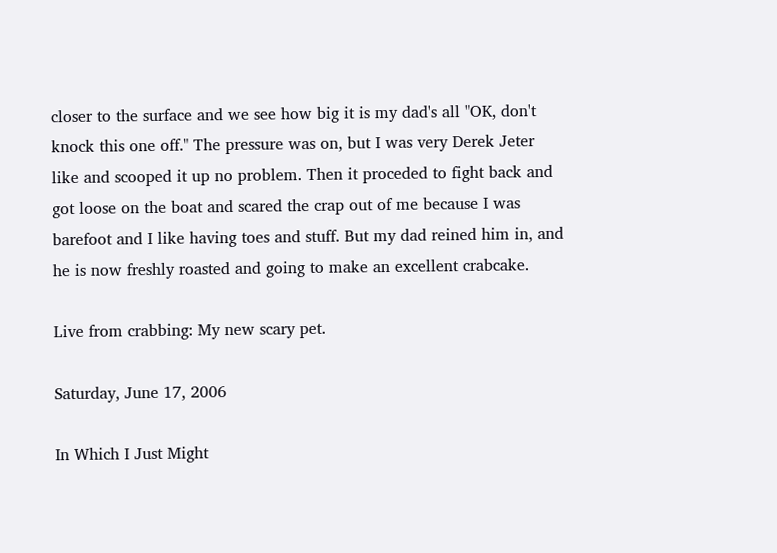closer to the surface and we see how big it is my dad's all "OK, don't knock this one off." The pressure was on, but I was very Derek Jeter like and scooped it up no problem. Then it proceded to fight back and got loose on the boat and scared the crap out of me because I was barefoot and I like having toes and stuff. But my dad reined him in, and he is now freshly roasted and going to make an excellent crabcake.

Live from crabbing: My new scary pet.

Saturday, June 17, 2006

In Which I Just Might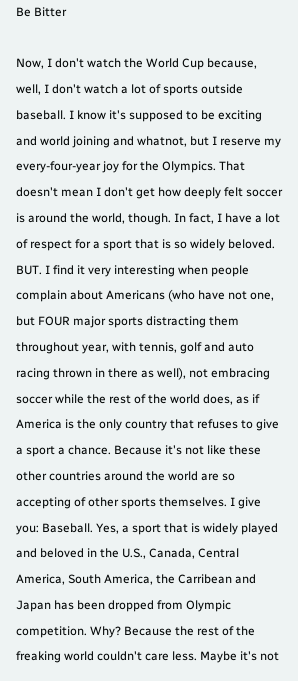Be Bitter

Now, I don't watch the World Cup because, well, I don't watch a lot of sports outside baseball. I know it's supposed to be exciting and world joining and whatnot, but I reserve my every-four-year joy for the Olympics. That doesn't mean I don't get how deeply felt soccer is around the world, though. In fact, I have a lot of respect for a sport that is so widely beloved. BUT. I find it very interesting when people complain about Americans (who have not one, but FOUR major sports distracting them throughout year, with tennis, golf and auto racing thrown in there as well), not embracing soccer while the rest of the world does, as if America is the only country that refuses to give a sport a chance. Because it's not like these other countries around the world are so accepting of other sports themselves. I give you: Baseball. Yes, a sport that is widely played and beloved in the U.S., Canada, Central America, South America, the Carribean and Japan has been dropped from Olympic competition. Why? Because the rest of the freaking world couldn't care less. Maybe it's not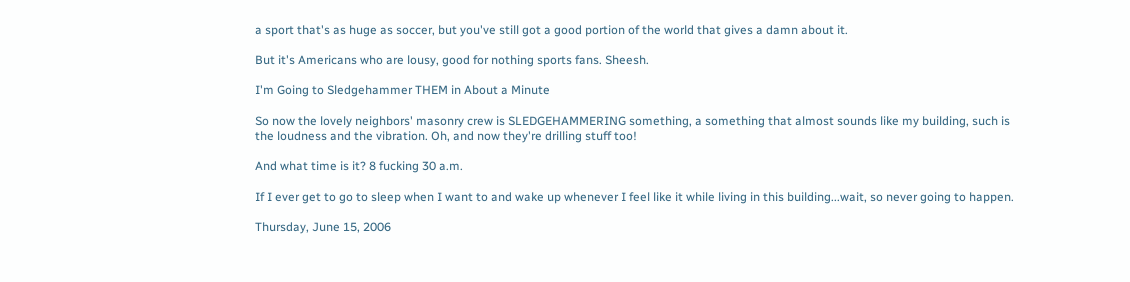a sport that's as huge as soccer, but you've still got a good portion of the world that gives a damn about it.

But it's Americans who are lousy, good for nothing sports fans. Sheesh.

I'm Going to Sledgehammer THEM in About a Minute

So now the lovely neighbors' masonry crew is SLEDGEHAMMERING something, a something that almost sounds like my building, such is the loudness and the vibration. Oh, and now they're drilling stuff too!

And what time is it? 8 fucking 30 a.m.

If I ever get to go to sleep when I want to and wake up whenever I feel like it while living in this building...wait, so never going to happen.

Thursday, June 15, 2006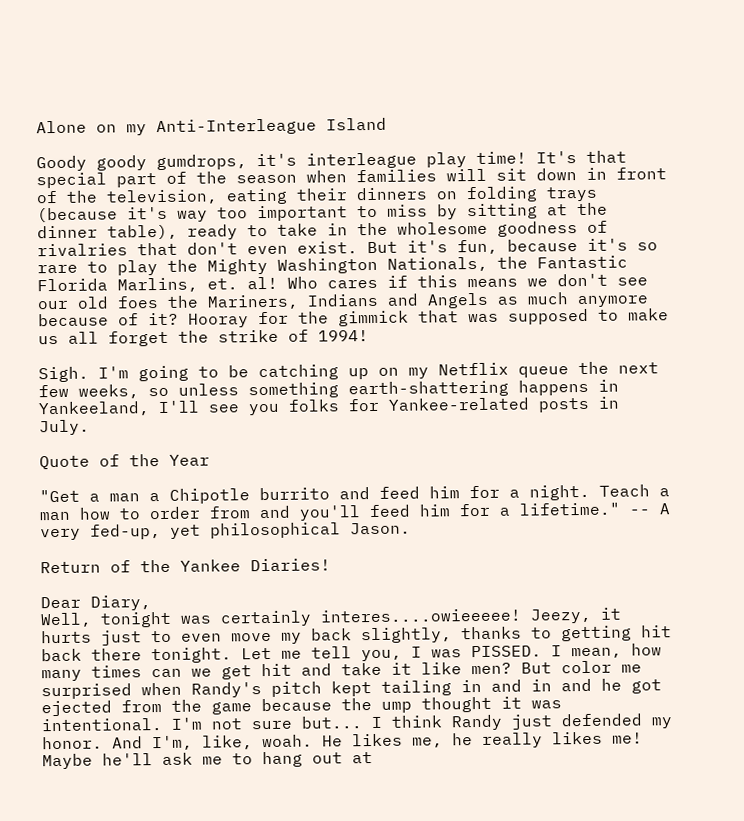Alone on my Anti-Interleague Island

Goody goody gumdrops, it's interleague play time! It's that special part of the season when families will sit down in front of the television, eating their dinners on folding trays (because it's way too important to miss by sitting at the dinner table), ready to take in the wholesome goodness of rivalries that don't even exist. But it's fun, because it's so rare to play the Mighty Washington Nationals, the Fantastic Florida Marlins, et. al! Who cares if this means we don't see our old foes the Mariners, Indians and Angels as much anymore because of it? Hooray for the gimmick that was supposed to make us all forget the strike of 1994!

Sigh. I'm going to be catching up on my Netflix queue the next few weeks, so unless something earth-shattering happens in Yankeeland, I'll see you folks for Yankee-related posts in July.

Quote of the Year

"Get a man a Chipotle burrito and feed him for a night. Teach a man how to order from and you'll feed him for a lifetime." -- A very fed-up, yet philosophical Jason.

Return of the Yankee Diaries!

Dear Diary,
Well, tonight was certainly interes....owieeeee! Jeezy, it hurts just to even move my back slightly, thanks to getting hit back there tonight. Let me tell you, I was PISSED. I mean, how many times can we get hit and take it like men? But color me surprised when Randy's pitch kept tailing in and in and he got ejected from the game because the ump thought it was intentional. I'm not sure but... I think Randy just defended my honor. And I'm, like, woah. He likes me, he really likes me! Maybe he'll ask me to hang out at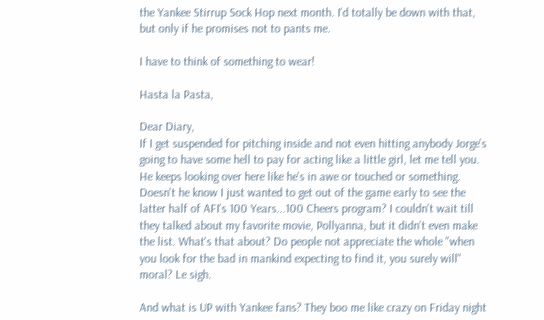the Yankee Stirrup Sock Hop next month. I'd totally be down with that, but only if he promises not to pants me.

I have to think of something to wear!

Hasta la Pasta,

Dear Diary,
If I get suspended for pitching inside and not even hitting anybody Jorge's going to have some hell to pay for acting like a little girl, let me tell you. He keeps looking over here like he's in awe or touched or something. Doesn't he know I just wanted to get out of the game early to see the latter half of AFI's 100 Years...100 Cheers program? I couldn't wait till they talked about my favorite movie, Pollyanna, but it didn't even make the list. What's that about? Do people not appreciate the whole "when you look for the bad in mankind expecting to find it, you surely will" moral? Le sigh.

And what is UP with Yankee fans? They boo me like crazy on Friday night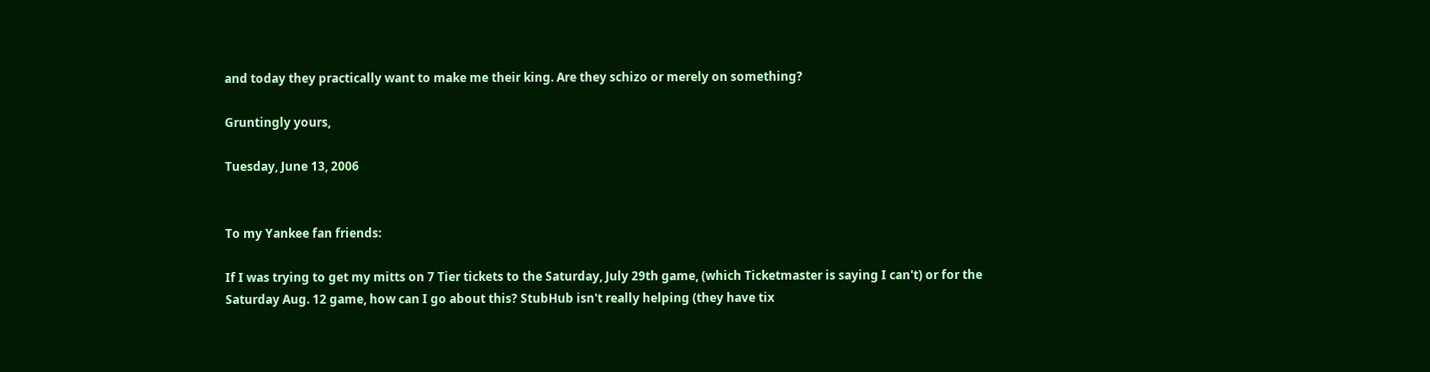and today they practically want to make me their king. Are they schizo or merely on something?

Gruntingly yours,

Tuesday, June 13, 2006


To my Yankee fan friends:

If I was trying to get my mitts on 7 Tier tickets to the Saturday, July 29th game, (which Ticketmaster is saying I can't) or for the Saturday Aug. 12 game, how can I go about this? StubHub isn't really helping (they have tix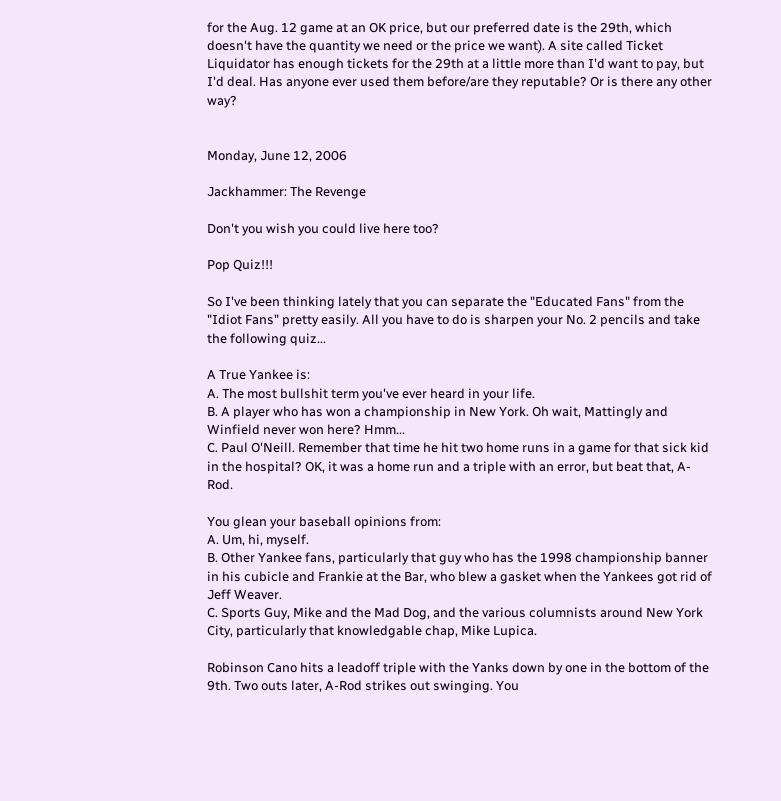for the Aug. 12 game at an OK price, but our preferred date is the 29th, which doesn't have the quantity we need or the price we want). A site called Ticket Liquidator has enough tickets for the 29th at a little more than I'd want to pay, but I'd deal. Has anyone ever used them before/are they reputable? Or is there any other way?


Monday, June 12, 2006

Jackhammer: The Revenge

Don't you wish you could live here too?

Pop Quiz!!!

So I've been thinking lately that you can separate the "Educated Fans" from the "Idiot Fans" pretty easily. All you have to do is sharpen your No. 2 pencils and take the following quiz...

A True Yankee is:
A. The most bullshit term you've ever heard in your life.
B. A player who has won a championship in New York. Oh wait, Mattingly and Winfield never won here? Hmm...
C. Paul O'Neill. Remember that time he hit two home runs in a game for that sick kid in the hospital? OK, it was a home run and a triple with an error, but beat that, A-Rod.

You glean your baseball opinions from:
A. Um, hi, myself.
B. Other Yankee fans, particularly that guy who has the 1998 championship banner in his cubicle and Frankie at the Bar, who blew a gasket when the Yankees got rid of Jeff Weaver.
C. Sports Guy, Mike and the Mad Dog, and the various columnists around New York City, particularly that knowledgable chap, Mike Lupica.

Robinson Cano hits a leadoff triple with the Yanks down by one in the bottom of the 9th. Two outs later, A-Rod strikes out swinging. You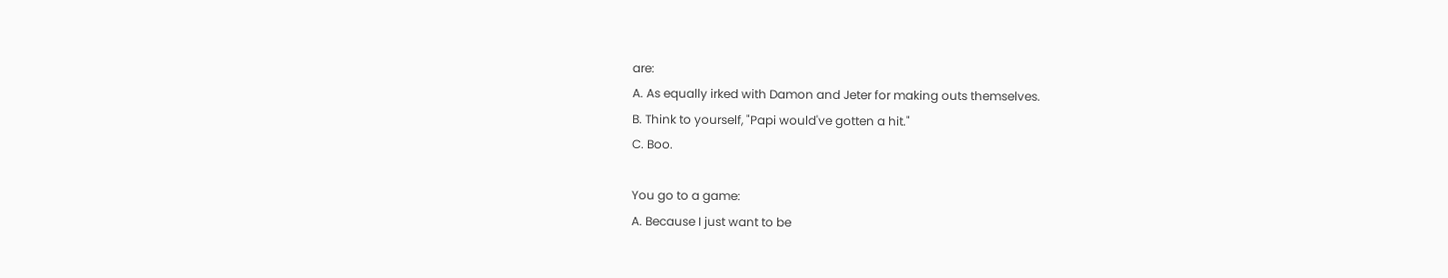are:
A. As equally irked with Damon and Jeter for making outs themselves.
B. Think to yourself, "Papi would've gotten a hit."
C. Boo.

You go to a game:
A. Because I just want to be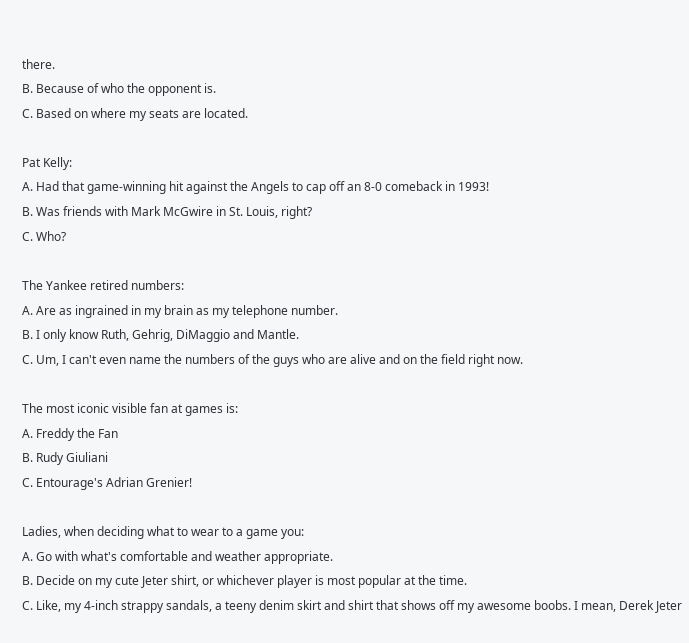there.
B. Because of who the opponent is.
C. Based on where my seats are located.

Pat Kelly:
A. Had that game-winning hit against the Angels to cap off an 8-0 comeback in 1993!
B. Was friends with Mark McGwire in St. Louis, right?
C. Who?

The Yankee retired numbers:
A. Are as ingrained in my brain as my telephone number.
B. I only know Ruth, Gehrig, DiMaggio and Mantle.
C. Um, I can't even name the numbers of the guys who are alive and on the field right now.

The most iconic visible fan at games is:
A. Freddy the Fan
B. Rudy Giuliani
C. Entourage's Adrian Grenier!

Ladies, when deciding what to wear to a game you:
A. Go with what's comfortable and weather appropriate.
B. Decide on my cute Jeter shirt, or whichever player is most popular at the time.
C. Like, my 4-inch strappy sandals, a teeny denim skirt and shirt that shows off my awesome boobs. I mean, Derek Jeter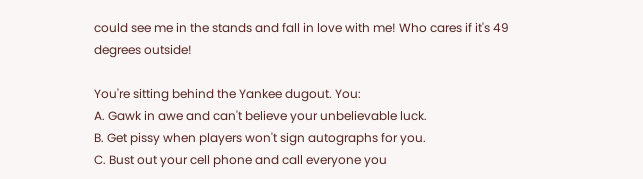could see me in the stands and fall in love with me! Who cares if it's 49 degrees outside!

You're sitting behind the Yankee dugout. You:
A. Gawk in awe and can't believe your unbelievable luck.
B. Get pissy when players won't sign autographs for you.
C. Bust out your cell phone and call everyone you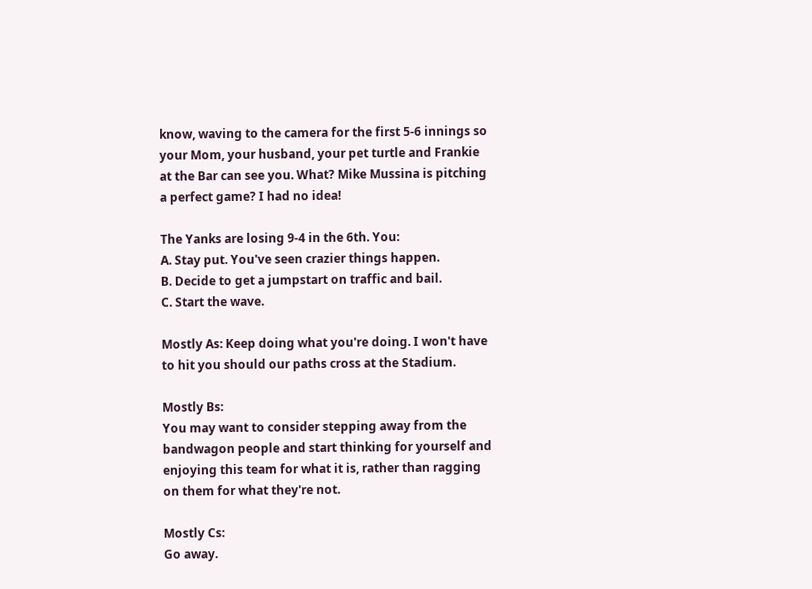know, waving to the camera for the first 5-6 innings so your Mom, your husband, your pet turtle and Frankie at the Bar can see you. What? Mike Mussina is pitching a perfect game? I had no idea!

The Yanks are losing 9-4 in the 6th. You:
A. Stay put. You've seen crazier things happen.
B. Decide to get a jumpstart on traffic and bail.
C. Start the wave.

Mostly As: Keep doing what you're doing. I won't have to hit you should our paths cross at the Stadium.

Mostly Bs:
You may want to consider stepping away from the bandwagon people and start thinking for yourself and enjoying this team for what it is, rather than ragging on them for what they're not.

Mostly Cs:
Go away.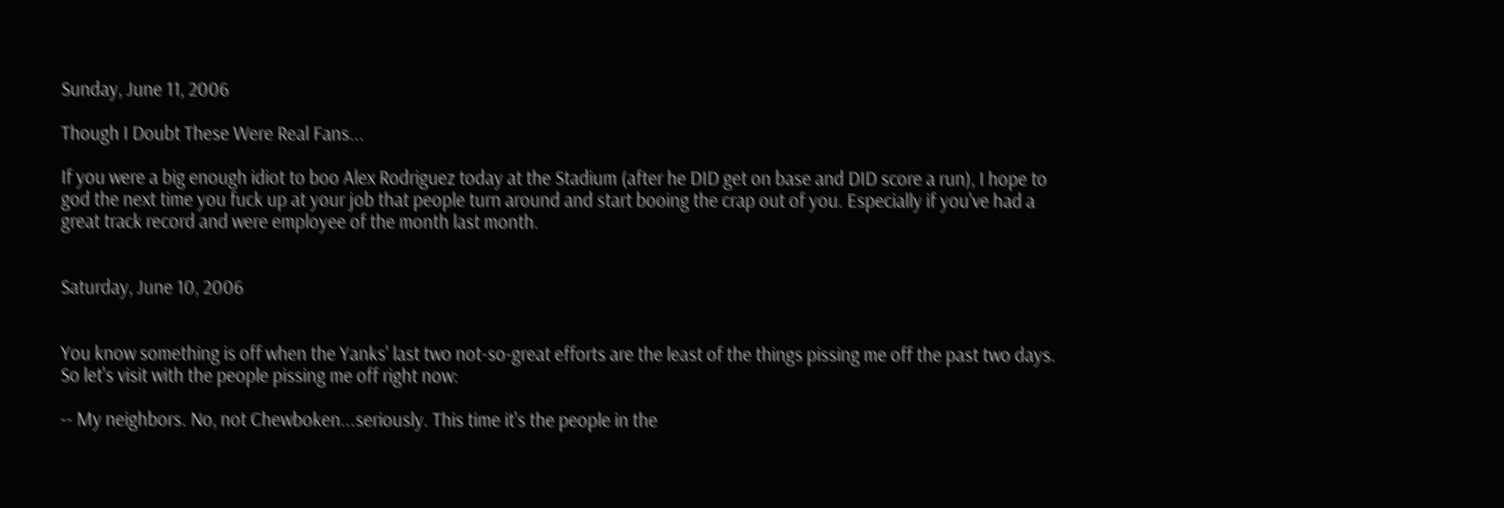Sunday, June 11, 2006

Though I Doubt These Were Real Fans...

If you were a big enough idiot to boo Alex Rodriguez today at the Stadium (after he DID get on base and DID score a run), I hope to god the next time you fuck up at your job that people turn around and start booing the crap out of you. Especially if you've had a great track record and were employee of the month last month.


Saturday, June 10, 2006


You know something is off when the Yanks' last two not-so-great efforts are the least of the things pissing me off the past two days. So let's visit with the people pissing me off right now:

-- My neighbors. No, not Chewboken...seriously. This time it's the people in the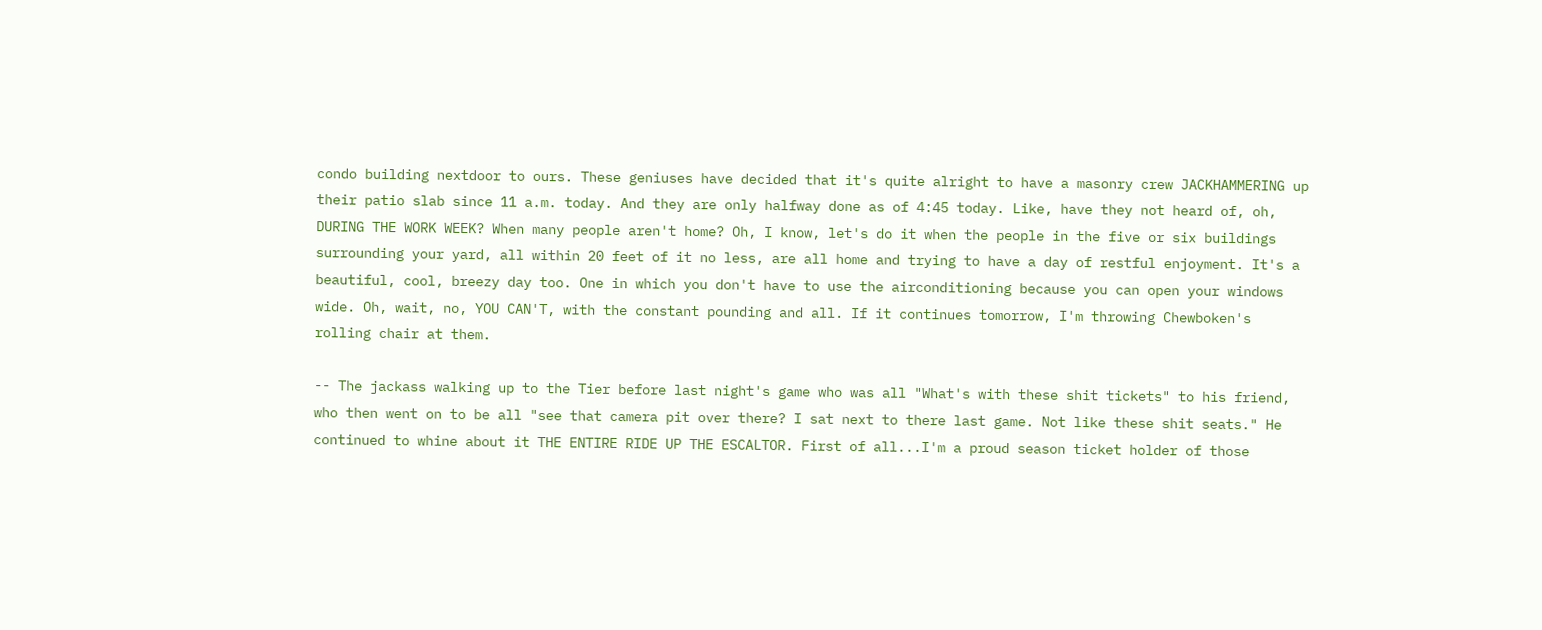condo building nextdoor to ours. These geniuses have decided that it's quite alright to have a masonry crew JACKHAMMERING up their patio slab since 11 a.m. today. And they are only halfway done as of 4:45 today. Like, have they not heard of, oh, DURING THE WORK WEEK? When many people aren't home? Oh, I know, let's do it when the people in the five or six buildings surrounding your yard, all within 20 feet of it no less, are all home and trying to have a day of restful enjoyment. It's a beautiful, cool, breezy day too. One in which you don't have to use the airconditioning because you can open your windows wide. Oh, wait, no, YOU CAN'T, with the constant pounding and all. If it continues tomorrow, I'm throwing Chewboken's rolling chair at them.

-- The jackass walking up to the Tier before last night's game who was all "What's with these shit tickets" to his friend, who then went on to be all "see that camera pit over there? I sat next to there last game. Not like these shit seats." He continued to whine about it THE ENTIRE RIDE UP THE ESCALTOR. First of all...I'm a proud season ticket holder of those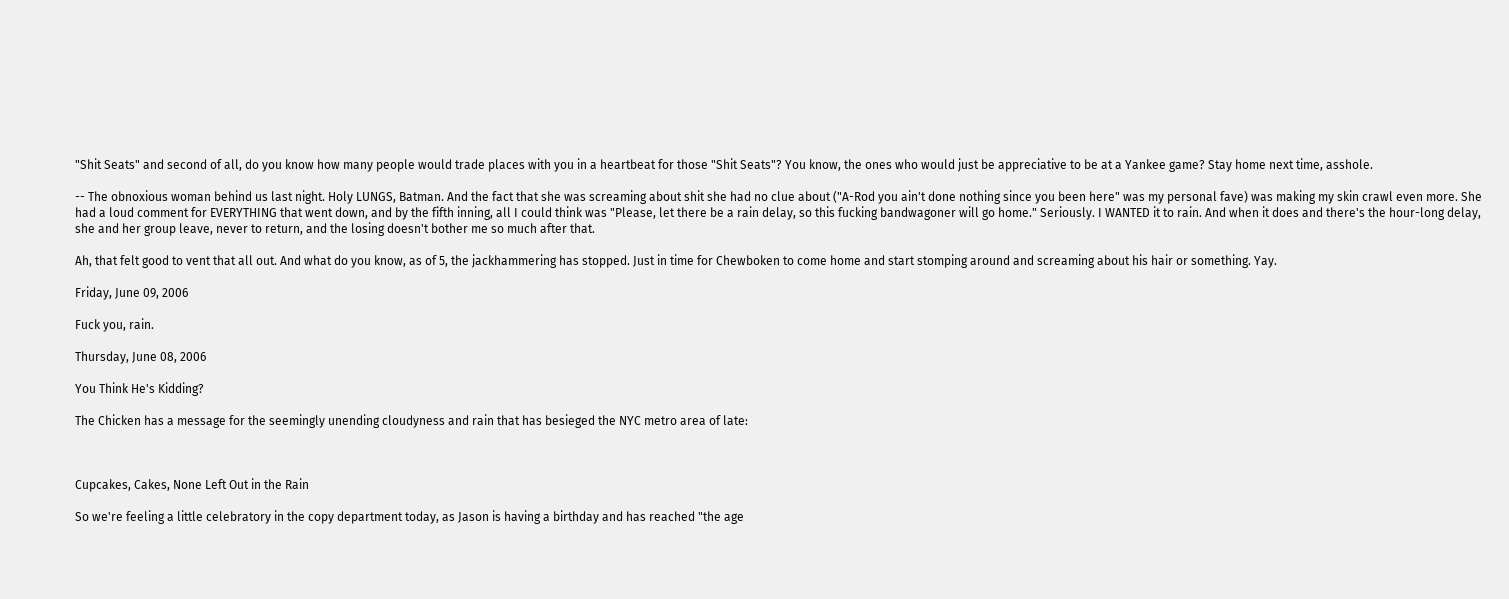"Shit Seats" and second of all, do you know how many people would trade places with you in a heartbeat for those "Shit Seats"? You know, the ones who would just be appreciative to be at a Yankee game? Stay home next time, asshole.

-- The obnoxious woman behind us last night. Holy LUNGS, Batman. And the fact that she was screaming about shit she had no clue about ("A-Rod you ain't done nothing since you been here" was my personal fave) was making my skin crawl even more. She had a loud comment for EVERYTHING that went down, and by the fifth inning, all I could think was "Please, let there be a rain delay, so this fucking bandwagoner will go home." Seriously. I WANTED it to rain. And when it does and there's the hour-long delay, she and her group leave, never to return, and the losing doesn't bother me so much after that.

Ah, that felt good to vent that all out. And what do you know, as of 5, the jackhammering has stopped. Just in time for Chewboken to come home and start stomping around and screaming about his hair or something. Yay.

Friday, June 09, 2006

Fuck you, rain.

Thursday, June 08, 2006

You Think He's Kidding?

The Chicken has a message for the seemingly unending cloudyness and rain that has besieged the NYC metro area of late:



Cupcakes, Cakes, None Left Out in the Rain

So we're feeling a little celebratory in the copy department today, as Jason is having a birthday and has reached "the age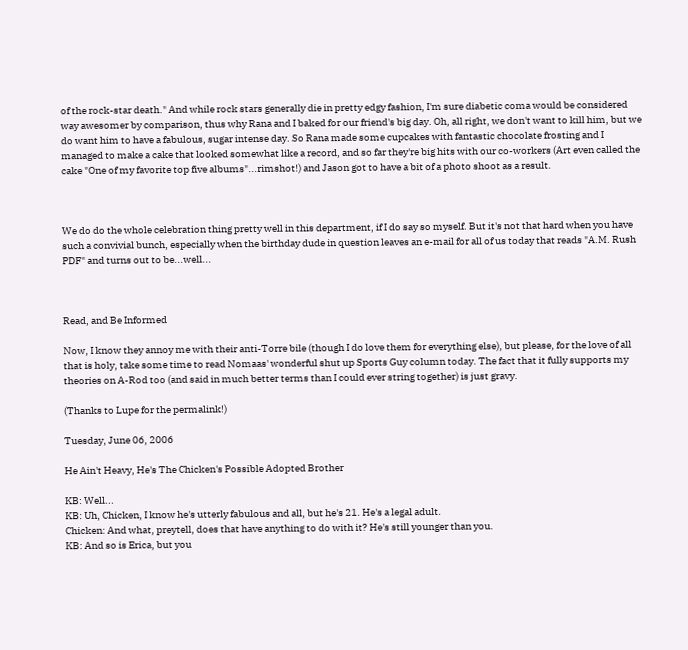of the rock-star death." And while rock stars generally die in pretty edgy fashion, I'm sure diabetic coma would be considered way awesomer by comparison, thus why Rana and I baked for our friend's big day. Oh, all right, we don't want to kill him, but we do want him to have a fabulous, sugar intense day. So Rana made some cupcakes with fantastic chocolate frosting and I managed to make a cake that looked somewhat like a record, and so far they're big hits with our co-workers (Art even called the cake "One of my favorite top five albums"...rimshot!) and Jason got to have a bit of a photo shoot as a result.



We do do the whole celebration thing pretty well in this department, if I do say so myself. But it's not that hard when you have such a convivial bunch, especially when the birthday dude in question leaves an e-mail for all of us today that reads "A.M. Rush PDF" and turns out to be...well...



Read, and Be Informed

Now, I know they annoy me with their anti-Torre bile (though I do love them for everything else), but please, for the love of all that is holy, take some time to read Nomaas' wonderful shut up Sports Guy column today. The fact that it fully supports my theories on A-Rod too (and said in much better terms than I could ever string together) is just gravy.

(Thanks to Lupe for the permalink!)

Tuesday, June 06, 2006

He Ain't Heavy, He's The Chicken's Possible Adopted Brother

KB: Well...
KB: Uh, Chicken, I know he's utterly fabulous and all, but he's 21. He's a legal adult.
Chicken: And what, preytell, does that have anything to do with it? He's still younger than you.
KB: And so is Erica, but you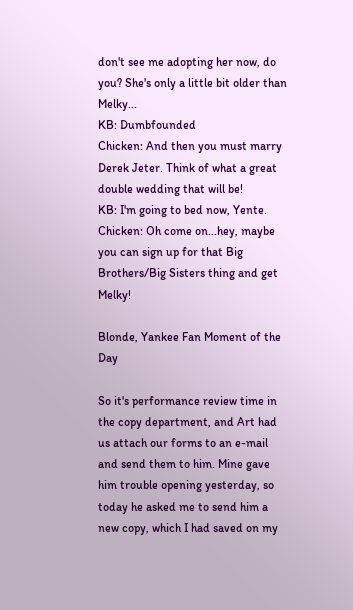don't see me adopting her now, do you? She's only a little bit older than Melky...
KB: Dumbfounded
Chicken: And then you must marry Derek Jeter. Think of what a great double wedding that will be!
KB: I'm going to bed now, Yente.
Chicken: Oh come on...hey, maybe you can sign up for that Big Brothers/Big Sisters thing and get Melky!

Blonde, Yankee Fan Moment of the Day

So it's performance review time in the copy department, and Art had us attach our forms to an e-mail and send them to him. Mine gave him trouble opening yesterday, so today he asked me to send him a new copy, which I had saved on my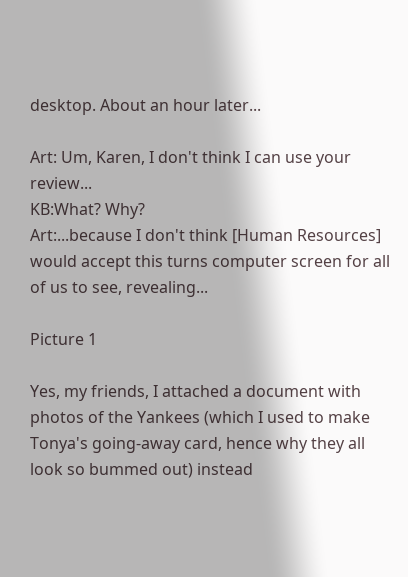desktop. About an hour later...

Art: Um, Karen, I don't think I can use your review...
KB:What? Why?
Art:...because I don't think [Human Resources] would accept this turns computer screen for all of us to see, revealing...

Picture 1

Yes, my friends, I attached a document with photos of the Yankees (which I used to make Tonya's going-away card, hence why they all look so bummed out) instead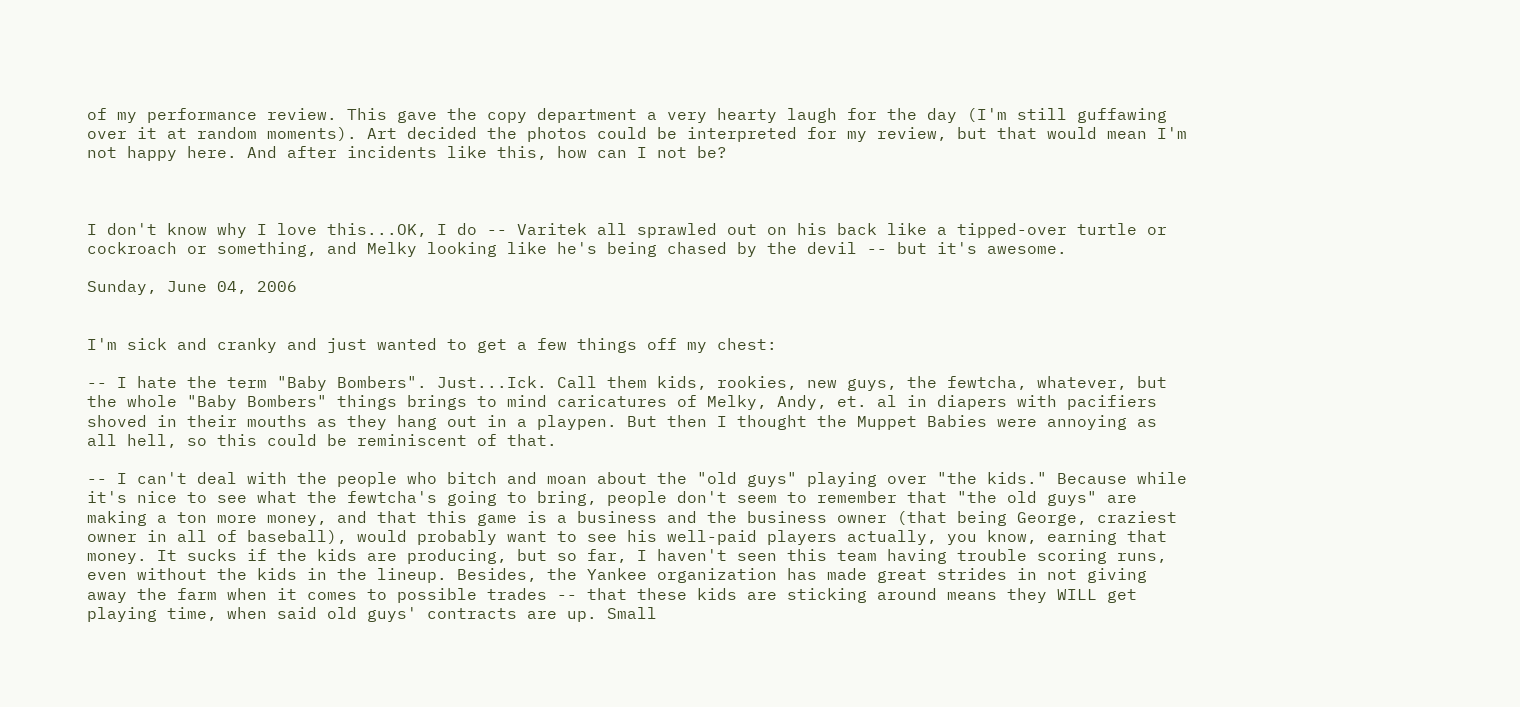of my performance review. This gave the copy department a very hearty laugh for the day (I'm still guffawing over it at random moments). Art decided the photos could be interpreted for my review, but that would mean I'm not happy here. And after incidents like this, how can I not be?



I don't know why I love this...OK, I do -- Varitek all sprawled out on his back like a tipped-over turtle or cockroach or something, and Melky looking like he's being chased by the devil -- but it's awesome.

Sunday, June 04, 2006


I'm sick and cranky and just wanted to get a few things off my chest:

-- I hate the term "Baby Bombers". Just...Ick. Call them kids, rookies, new guys, the fewtcha, whatever, but the whole "Baby Bombers" things brings to mind caricatures of Melky, Andy, et. al in diapers with pacifiers shoved in their mouths as they hang out in a playpen. But then I thought the Muppet Babies were annoying as all hell, so this could be reminiscent of that.

-- I can't deal with the people who bitch and moan about the "old guys" playing over "the kids." Because while it's nice to see what the fewtcha's going to bring, people don't seem to remember that "the old guys" are making a ton more money, and that this game is a business and the business owner (that being George, craziest owner in all of baseball), would probably want to see his well-paid players actually, you know, earning that money. It sucks if the kids are producing, but so far, I haven't seen this team having trouble scoring runs, even without the kids in the lineup. Besides, the Yankee organization has made great strides in not giving away the farm when it comes to possible trades -- that these kids are sticking around means they WILL get playing time, when said old guys' contracts are up. Small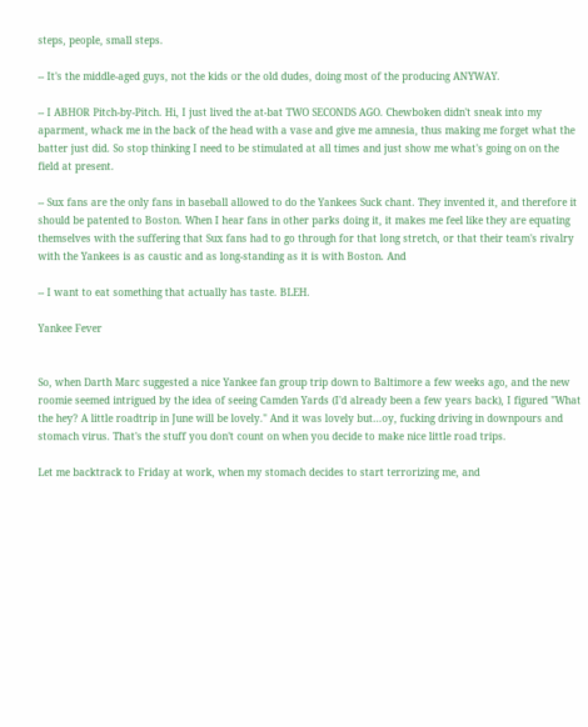steps, people, small steps.

-- It's the middle-aged guys, not the kids or the old dudes, doing most of the producing ANYWAY.

-- I ABHOR Pitch-by-Pitch. Hi, I just lived the at-bat TWO SECONDS AGO. Chewboken didn't sneak into my aparment, whack me in the back of the head with a vase and give me amnesia, thus making me forget what the batter just did. So stop thinking I need to be stimulated at all times and just show me what's going on on the field at present.

-- Sux fans are the only fans in baseball allowed to do the Yankees Suck chant. They invented it, and therefore it should be patented to Boston. When I hear fans in other parks doing it, it makes me feel like they are equating themselves with the suffering that Sux fans had to go through for that long stretch, or that their team's rivalry with the Yankees is as caustic and as long-standing as it is with Boston. And

-- I want to eat something that actually has taste. BLEH.

Yankee Fever


So, when Darth Marc suggested a nice Yankee fan group trip down to Baltimore a few weeks ago, and the new roomie seemed intrigued by the idea of seeing Camden Yards (I'd already been a few years back), I figured "What the hey? A little roadtrip in June will be lovely." And it was lovely but...oy, fucking driving in downpours and stomach virus. That's the stuff you don't count on when you decide to make nice little road trips.

Let me backtrack to Friday at work, when my stomach decides to start terrorizing me, and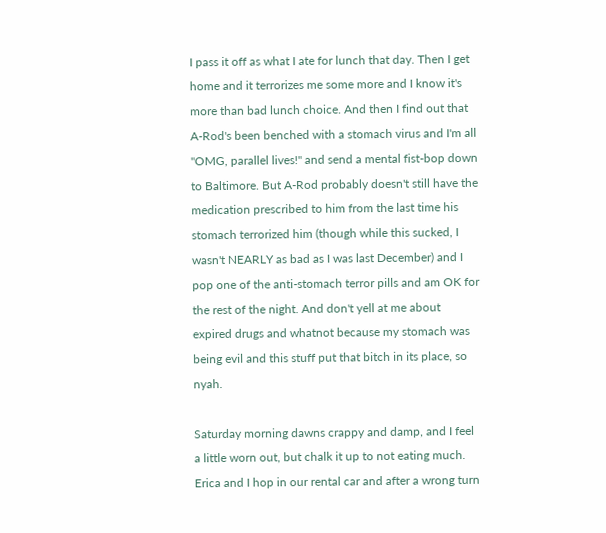I pass it off as what I ate for lunch that day. Then I get home and it terrorizes me some more and I know it's more than bad lunch choice. And then I find out that A-Rod's been benched with a stomach virus and I'm all "OMG, parallel lives!" and send a mental fist-bop down to Baltimore. But A-Rod probably doesn't still have the medication prescribed to him from the last time his stomach terrorized him (though while this sucked, I wasn't NEARLY as bad as I was last December) and I pop one of the anti-stomach terror pills and am OK for the rest of the night. And don't yell at me about expired drugs and whatnot because my stomach was being evil and this stuff put that bitch in its place, so nyah.

Saturday morning dawns crappy and damp, and I feel a little worn out, but chalk it up to not eating much. Erica and I hop in our rental car and after a wrong turn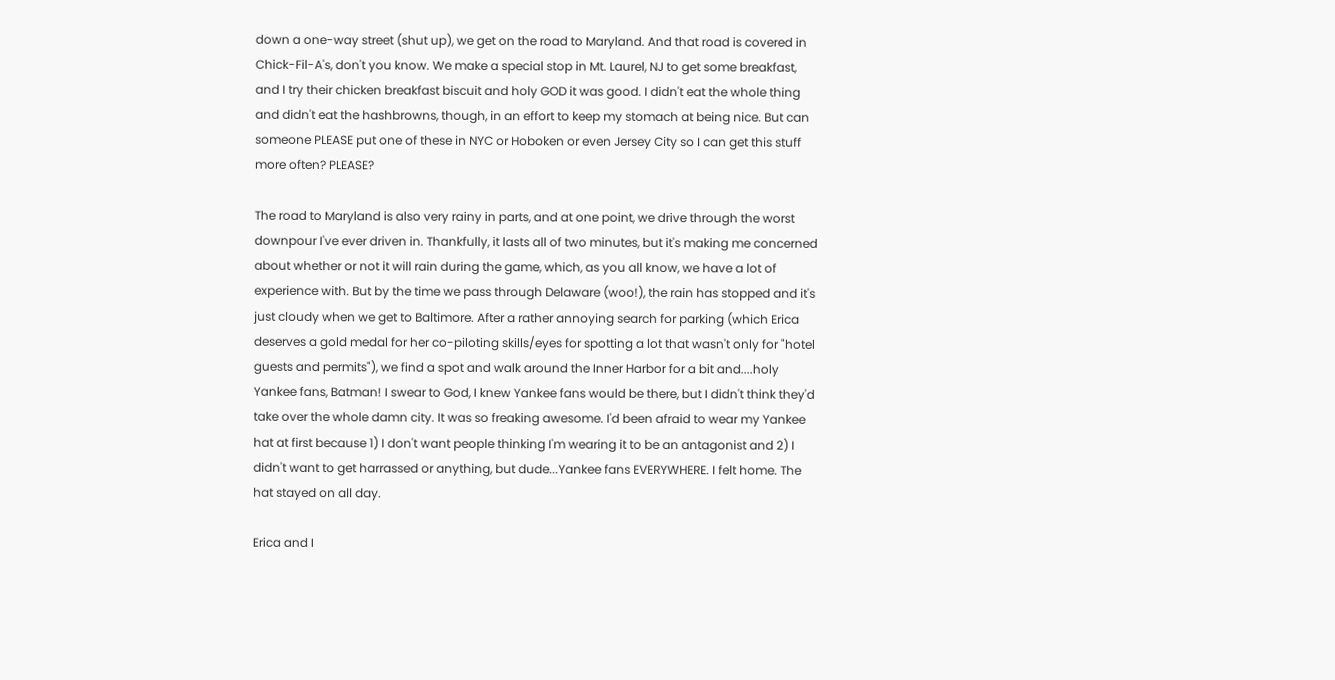down a one-way street (shut up), we get on the road to Maryland. And that road is covered in Chick-Fil-A's, don't you know. We make a special stop in Mt. Laurel, NJ to get some breakfast, and I try their chicken breakfast biscuit and holy GOD it was good. I didn't eat the whole thing and didn't eat the hashbrowns, though, in an effort to keep my stomach at being nice. But can someone PLEASE put one of these in NYC or Hoboken or even Jersey City so I can get this stuff more often? PLEASE?

The road to Maryland is also very rainy in parts, and at one point, we drive through the worst downpour I've ever driven in. Thankfully, it lasts all of two minutes, but it's making me concerned about whether or not it will rain during the game, which, as you all know, we have a lot of experience with. But by the time we pass through Delaware (woo!), the rain has stopped and it's just cloudy when we get to Baltimore. After a rather annoying search for parking (which Erica deserves a gold medal for her co-piloting skills/eyes for spotting a lot that wasn't only for "hotel guests and permits"), we find a spot and walk around the Inner Harbor for a bit and....holy Yankee fans, Batman! I swear to God, I knew Yankee fans would be there, but I didn't think they'd take over the whole damn city. It was so freaking awesome. I'd been afraid to wear my Yankee hat at first because 1) I don't want people thinking I'm wearing it to be an antagonist and 2) I didn't want to get harrassed or anything, but dude...Yankee fans EVERYWHERE. I felt home. The hat stayed on all day.

Erica and I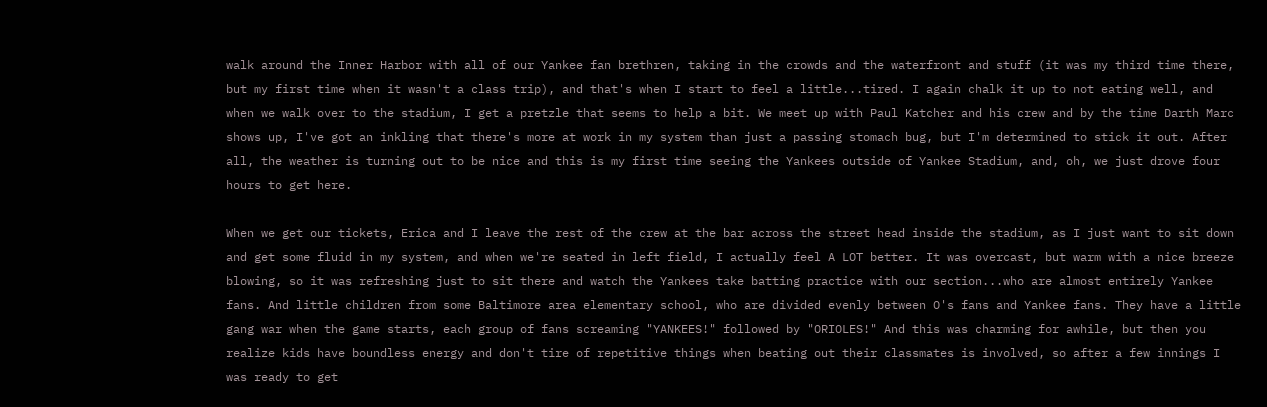walk around the Inner Harbor with all of our Yankee fan brethren, taking in the crowds and the waterfront and stuff (it was my third time there, but my first time when it wasn't a class trip), and that's when I start to feel a little...tired. I again chalk it up to not eating well, and when we walk over to the stadium, I get a pretzle that seems to help a bit. We meet up with Paul Katcher and his crew and by the time Darth Marc shows up, I've got an inkling that there's more at work in my system than just a passing stomach bug, but I'm determined to stick it out. After all, the weather is turning out to be nice and this is my first time seeing the Yankees outside of Yankee Stadium, and, oh, we just drove four hours to get here.

When we get our tickets, Erica and I leave the rest of the crew at the bar across the street head inside the stadium, as I just want to sit down and get some fluid in my system, and when we're seated in left field, I actually feel A LOT better. It was overcast, but warm with a nice breeze blowing, so it was refreshing just to sit there and watch the Yankees take batting practice with our section...who are almost entirely Yankee fans. And little children from some Baltimore area elementary school, who are divided evenly between O's fans and Yankee fans. They have a little gang war when the game starts, each group of fans screaming "YANKEES!" followed by "ORIOLES!" And this was charming for awhile, but then you realize kids have boundless energy and don't tire of repetitive things when beating out their classmates is involved, so after a few innings I was ready to get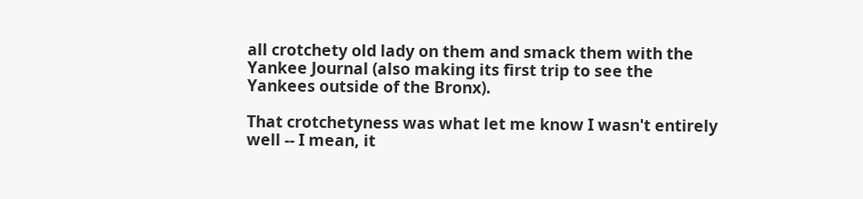all crotchety old lady on them and smack them with the Yankee Journal (also making its first trip to see the Yankees outside of the Bronx).

That crotchetyness was what let me know I wasn't entirely well -- I mean, it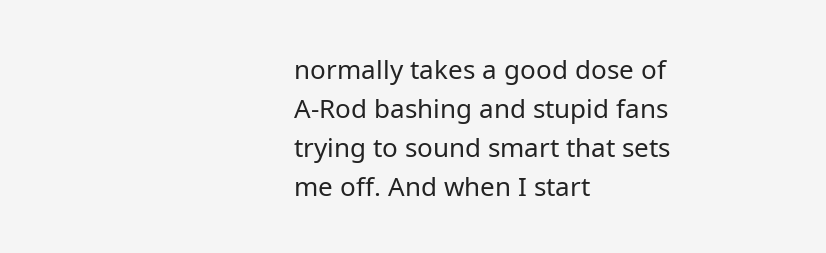normally takes a good dose of A-Rod bashing and stupid fans trying to sound smart that sets me off. And when I start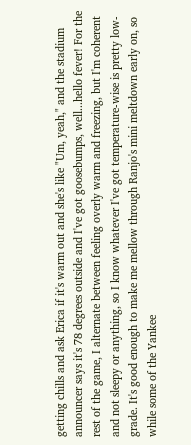getting chills and ask Erica if it's warm out and she's like "Um, yeah," and the stadium announcer says it's 78 degrees outside and I've got goosebumps, well...hello fever! For the rest of the game, I alternate between feeling overly warm and freezing, but I'm coherent and not sleepy or anything, so I know whatever I've got temperature-wise is pretty low-grade. It's good enough to make me mellow through Ranjo's mini meltdown early on, so while some of the Yankee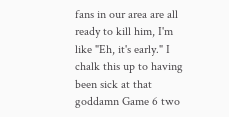fans in our area are all ready to kill him, I'm like "Eh, it's early." I chalk this up to having been sick at that goddamn Game 6 two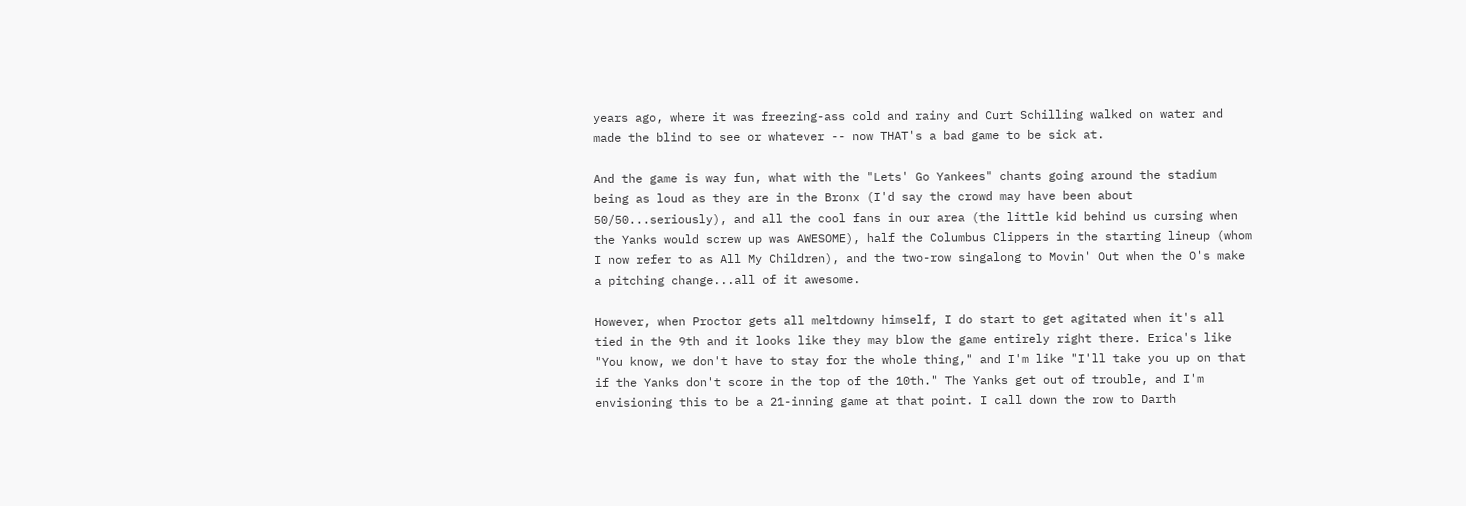years ago, where it was freezing-ass cold and rainy and Curt Schilling walked on water and made the blind to see or whatever -- now THAT's a bad game to be sick at.

And the game is way fun, what with the "Lets' Go Yankees" chants going around the stadium being as loud as they are in the Bronx (I'd say the crowd may have been about 50/50...seriously), and all the cool fans in our area (the little kid behind us cursing when the Yanks would screw up was AWESOME), half the Columbus Clippers in the starting lineup (whom I now refer to as All My Children), and the two-row singalong to Movin' Out when the O's make a pitching change...all of it awesome.

However, when Proctor gets all meltdowny himself, I do start to get agitated when it's all tied in the 9th and it looks like they may blow the game entirely right there. Erica's like "You know, we don't have to stay for the whole thing," and I'm like "I'll take you up on that if the Yanks don't score in the top of the 10th." The Yanks get out of trouble, and I'm envisioning this to be a 21-inning game at that point. I call down the row to Darth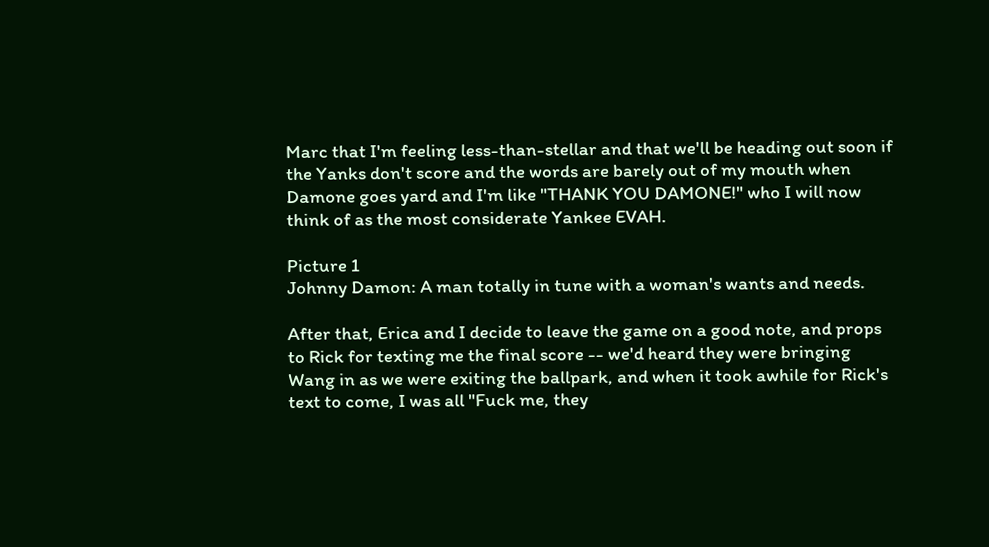Marc that I'm feeling less-than-stellar and that we'll be heading out soon if the Yanks don't score and the words are barely out of my mouth when Damone goes yard and I'm like "THANK YOU DAMONE!" who I will now think of as the most considerate Yankee EVAH.

Picture 1
Johnny Damon: A man totally in tune with a woman's wants and needs.

After that, Erica and I decide to leave the game on a good note, and props to Rick for texting me the final score -- we'd heard they were bringing Wang in as we were exiting the ballpark, and when it took awhile for Rick's text to come, I was all "Fuck me, they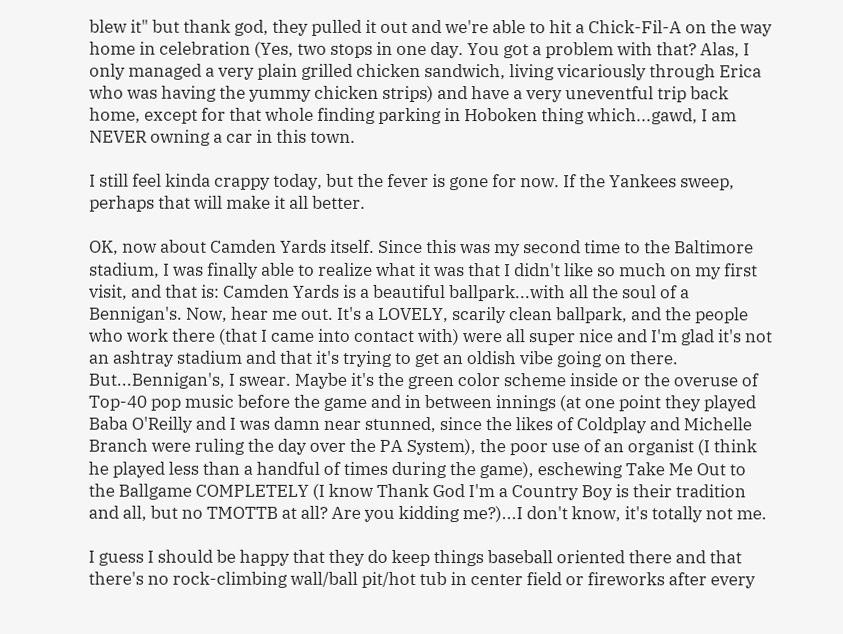blew it" but thank god, they pulled it out and we're able to hit a Chick-Fil-A on the way home in celebration (Yes, two stops in one day. You got a problem with that? Alas, I only managed a very plain grilled chicken sandwich, living vicariously through Erica who was having the yummy chicken strips) and have a very uneventful trip back home, except for that whole finding parking in Hoboken thing which...gawd, I am NEVER owning a car in this town.

I still feel kinda crappy today, but the fever is gone for now. If the Yankees sweep, perhaps that will make it all better.

OK, now about Camden Yards itself. Since this was my second time to the Baltimore stadium, I was finally able to realize what it was that I didn't like so much on my first visit, and that is: Camden Yards is a beautiful ballpark...with all the soul of a Bennigan's. Now, hear me out. It's a LOVELY, scarily clean ballpark, and the people who work there (that I came into contact with) were all super nice and I'm glad it's not an ashtray stadium and that it's trying to get an oldish vibe going on there. But...Bennigan's, I swear. Maybe it's the green color scheme inside or the overuse of Top-40 pop music before the game and in between innings (at one point they played Baba O'Reilly and I was damn near stunned, since the likes of Coldplay and Michelle Branch were ruling the day over the PA System), the poor use of an organist (I think he played less than a handful of times during the game), eschewing Take Me Out to the Ballgame COMPLETELY (I know Thank God I'm a Country Boy is their tradition and all, but no TMOTTB at all? Are you kidding me?)...I don't know, it's totally not me.

I guess I should be happy that they do keep things baseball oriented there and that there's no rock-climbing wall/ball pit/hot tub in center field or fireworks after every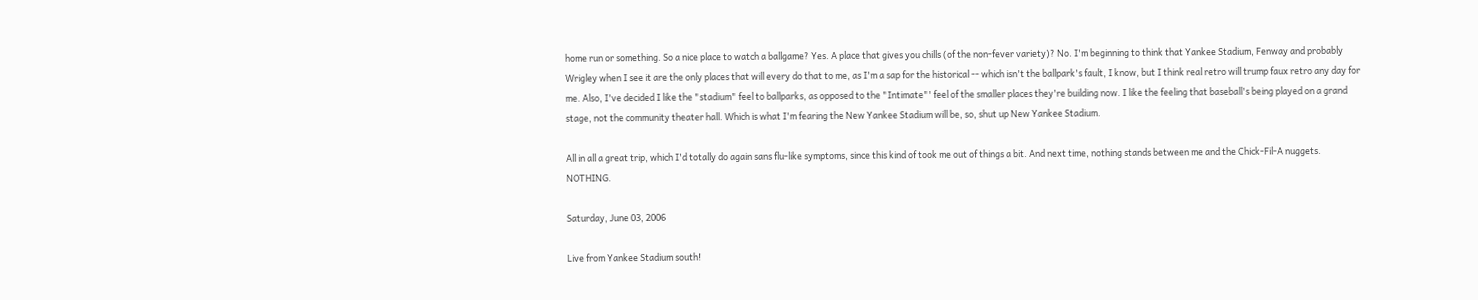home run or something. So a nice place to watch a ballgame? Yes. A place that gives you chills (of the non-fever variety)? No. I'm beginning to think that Yankee Stadium, Fenway and probably Wrigley when I see it are the only places that will every do that to me, as I'm a sap for the historical -- which isn't the ballpark's fault, I know, but I think real retro will trump faux retro any day for me. Also, I've decided I like the "stadium" feel to ballparks, as opposed to the "Intimate"' feel of the smaller places they're building now. I like the feeling that baseball's being played on a grand stage, not the community theater hall. Which is what I'm fearing the New Yankee Stadium will be, so, shut up New Yankee Stadium.

All in all a great trip, which I'd totally do again sans flu-like symptoms, since this kind of took me out of things a bit. And next time, nothing stands between me and the Chick-Fil-A nuggets. NOTHING.

Saturday, June 03, 2006

Live from Yankee Stadium south!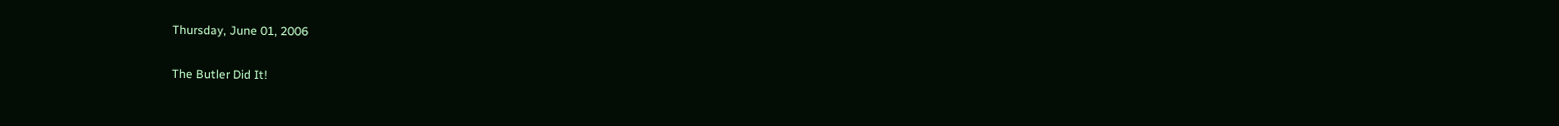Thursday, June 01, 2006

The Butler Did It!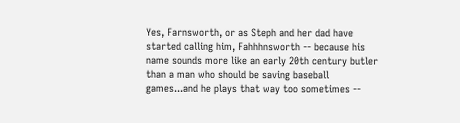Yes, Farnsworth, or as Steph and her dad have started calling him, Fahhhnsworth -- because his name sounds more like an early 20th century butler than a man who should be saving baseball games...and he plays that way too sometimes --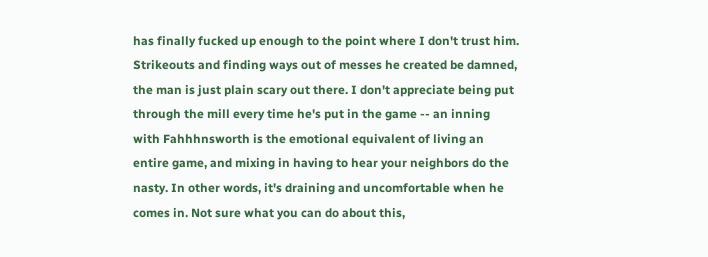has finally fucked up enough to the point where I don't trust him. Strikeouts and finding ways out of messes he created be damned, the man is just plain scary out there. I don't appreciate being put through the mill every time he's put in the game -- an inning with Fahhhnsworth is the emotional equivalent of living an entire game, and mixing in having to hear your neighbors do the nasty. In other words, it's draining and uncomfortable when he comes in. Not sure what you can do about this,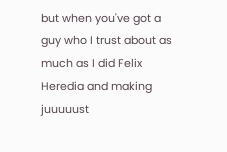but when you've got a guy who I trust about as much as I did Felix Heredia and making juuuuust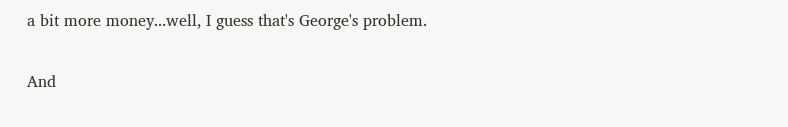a bit more money...well, I guess that's George's problem.

And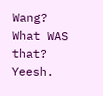Wang? What WAS that? Yeesh.